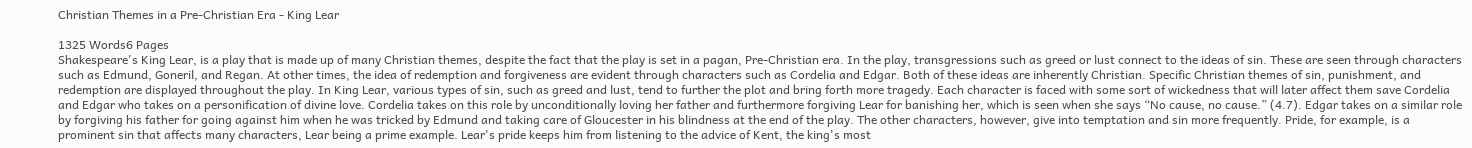Christian Themes in a Pre-Christian Era - King Lear

1325 Words6 Pages
Shakespeare's King Lear, is a play that is made up of many Christian themes, despite the fact that the play is set in a pagan, Pre-Christian era. In the play, transgressions such as greed or lust connect to the ideas of sin. These are seen through characters such as Edmund, Goneril, and Regan. At other times, the idea of redemption and forgiveness are evident through characters such as Cordelia and Edgar. Both of these ideas are inherently Christian. Specific Christian themes of sin, punishment, and redemption are displayed throughout the play. In King Lear, various types of sin, such as greed and lust, tend to further the plot and bring forth more tragedy. Each character is faced with some sort of wickedness that will later affect them save Cordelia and Edgar who takes on a personification of divine love. Cordelia takes on this role by unconditionally loving her father and furthermore forgiving Lear for banishing her, which is seen when she says “No cause, no cause.” (4.7). Edgar takes on a similar role by forgiving his father for going against him when he was tricked by Edmund and taking care of Gloucester in his blindness at the end of the play. The other characters, however, give into temptation and sin more frequently. Pride, for example, is a prominent sin that affects many characters, Lear being a prime example. Lear's pride keeps him from listening to the advice of Kent, the king's most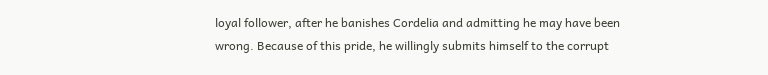loyal follower, after he banishes Cordelia and admitting he may have been wrong. Because of this pride, he willingly submits himself to the corrupt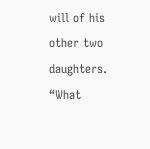will of his other two daughters. “What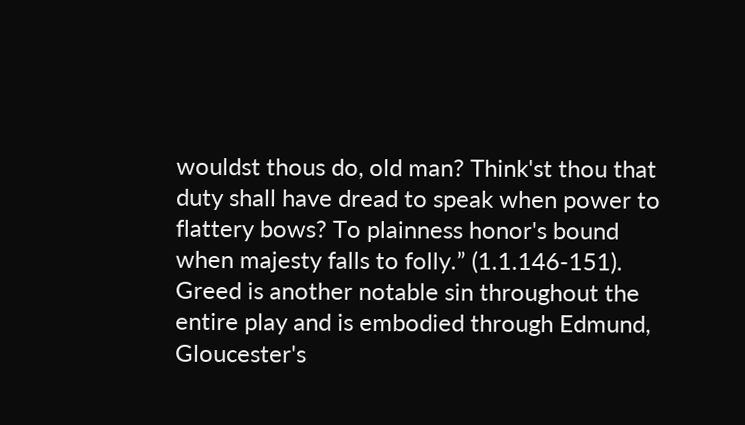wouldst thous do, old man? Think'st thou that duty shall have dread to speak when power to flattery bows? To plainness honor's bound when majesty falls to folly.” (1.1.146-151). Greed is another notable sin throughout the entire play and is embodied through Edmund, Gloucester's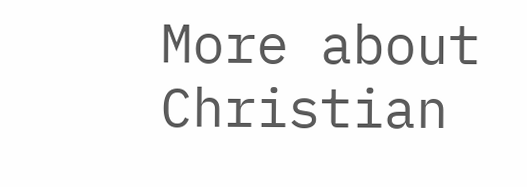More about Christian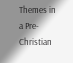Themes in a Pre-Christian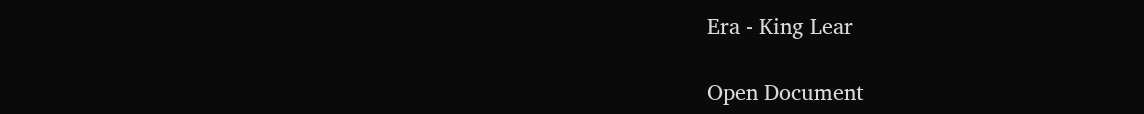Era - King Lear

Open Document